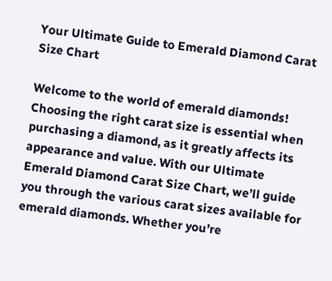Your Ultimate Guide to Emerald Diamond Carat Size Chart

Welcome to the world of emerald diamonds! Choosing the right carat size is essential when purchasing a diamond, as it greatly affects its appearance and value. With our Ultimate Emerald Diamond Carat Size Chart, we’ll guide you through the various carat sizes available for emerald diamonds. Whether you’re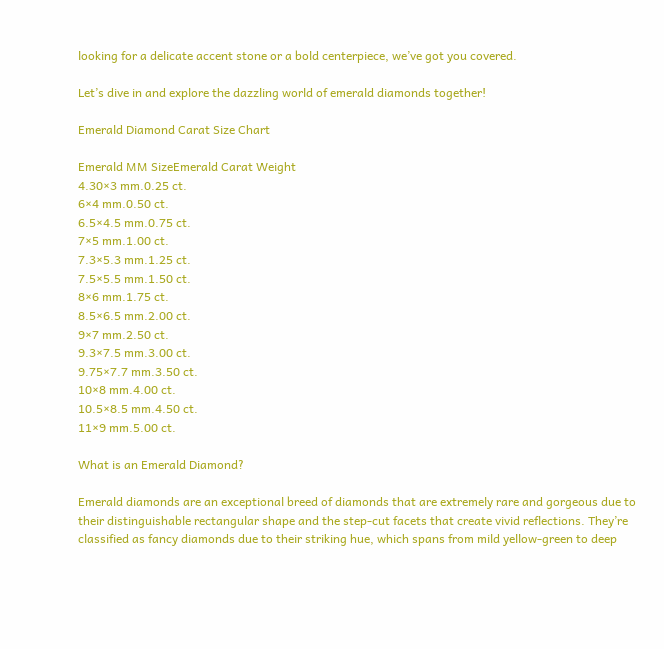looking for a delicate accent stone or a bold centerpiece, we’ve got you covered.

Let’s dive in and explore the dazzling world of emerald diamonds together!

Emerald Diamond Carat Size Chart

Emerald MM SizeEmerald Carat Weight
4.30×3 mm.0.25 ct.
6×4 mm.0.50 ct.
6.5×4.5 mm.0.75 ct.
7×5 mm.1.00 ct.
7.3×5.3 mm.1.25 ct.
7.5×5.5 mm.1.50 ct.
8×6 mm.1.75 ct.
8.5×6.5 mm.2.00 ct.
9×7 mm.2.50 ct.
9.3×7.5 mm.3.00 ct.
9.75×7.7 mm.3.50 ct.
10×8 mm.4.00 ct.
10.5×8.5 mm.4.50 ct.
11×9 mm.5.00 ct.

What is an Emerald Diamond?

Emerald diamonds are an exceptional breed of diamonds that are extremely rare and gorgeous due to their distinguishable rectangular shape and the step-cut facets that create vivid reflections. They’re classified as fancy diamonds due to their striking hue, which spans from mild yellow-green to deep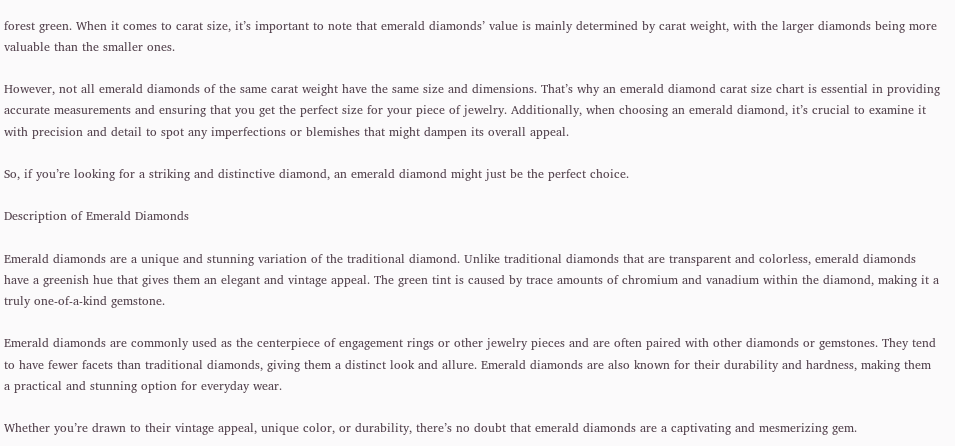forest green. When it comes to carat size, it’s important to note that emerald diamonds’ value is mainly determined by carat weight, with the larger diamonds being more valuable than the smaller ones.

However, not all emerald diamonds of the same carat weight have the same size and dimensions. That’s why an emerald diamond carat size chart is essential in providing accurate measurements and ensuring that you get the perfect size for your piece of jewelry. Additionally, when choosing an emerald diamond, it’s crucial to examine it with precision and detail to spot any imperfections or blemishes that might dampen its overall appeal.

So, if you’re looking for a striking and distinctive diamond, an emerald diamond might just be the perfect choice.

Description of Emerald Diamonds

Emerald diamonds are a unique and stunning variation of the traditional diamond. Unlike traditional diamonds that are transparent and colorless, emerald diamonds have a greenish hue that gives them an elegant and vintage appeal. The green tint is caused by trace amounts of chromium and vanadium within the diamond, making it a truly one-of-a-kind gemstone.

Emerald diamonds are commonly used as the centerpiece of engagement rings or other jewelry pieces and are often paired with other diamonds or gemstones. They tend to have fewer facets than traditional diamonds, giving them a distinct look and allure. Emerald diamonds are also known for their durability and hardness, making them a practical and stunning option for everyday wear.

Whether you’re drawn to their vintage appeal, unique color, or durability, there’s no doubt that emerald diamonds are a captivating and mesmerizing gem.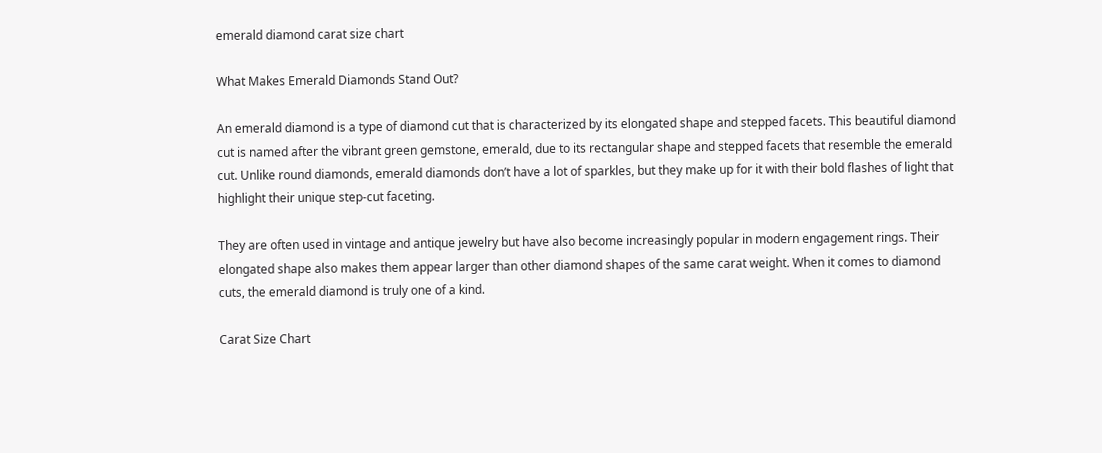emerald diamond carat size chart

What Makes Emerald Diamonds Stand Out?

An emerald diamond is a type of diamond cut that is characterized by its elongated shape and stepped facets. This beautiful diamond cut is named after the vibrant green gemstone, emerald, due to its rectangular shape and stepped facets that resemble the emerald cut. Unlike round diamonds, emerald diamonds don’t have a lot of sparkles, but they make up for it with their bold flashes of light that highlight their unique step-cut faceting.

They are often used in vintage and antique jewelry but have also become increasingly popular in modern engagement rings. Their elongated shape also makes them appear larger than other diamond shapes of the same carat weight. When it comes to diamond cuts, the emerald diamond is truly one of a kind.

Carat Size Chart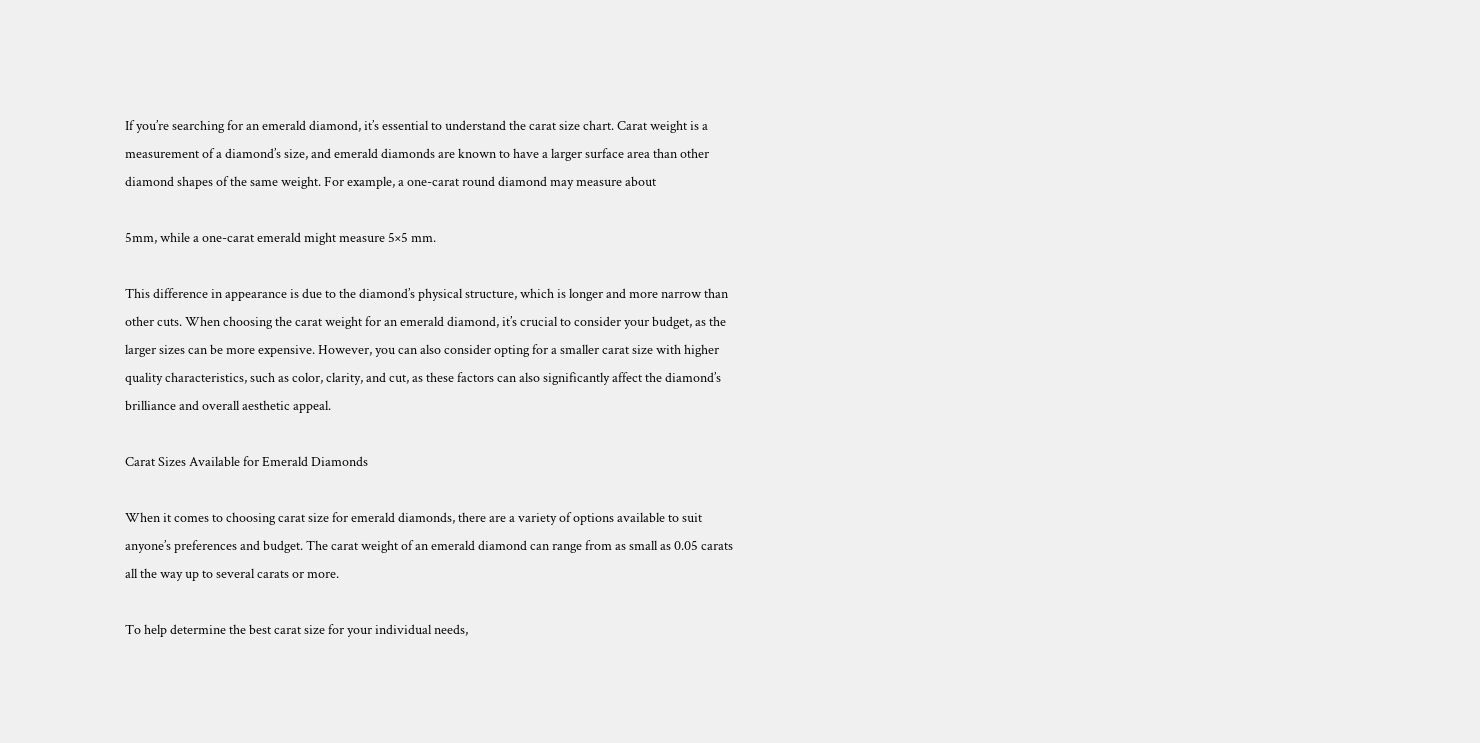If you’re searching for an emerald diamond, it’s essential to understand the carat size chart. Carat weight is a measurement of a diamond’s size, and emerald diamonds are known to have a larger surface area than other diamond shapes of the same weight. For example, a one-carat round diamond may measure about

5mm, while a one-carat emerald might measure 5×5 mm.

This difference in appearance is due to the diamond’s physical structure, which is longer and more narrow than other cuts. When choosing the carat weight for an emerald diamond, it’s crucial to consider your budget, as the larger sizes can be more expensive. However, you can also consider opting for a smaller carat size with higher quality characteristics, such as color, clarity, and cut, as these factors can also significantly affect the diamond’s brilliance and overall aesthetic appeal.

Carat Sizes Available for Emerald Diamonds

When it comes to choosing carat size for emerald diamonds, there are a variety of options available to suit anyone’s preferences and budget. The carat weight of an emerald diamond can range from as small as 0.05 carats all the way up to several carats or more.

To help determine the best carat size for your individual needs,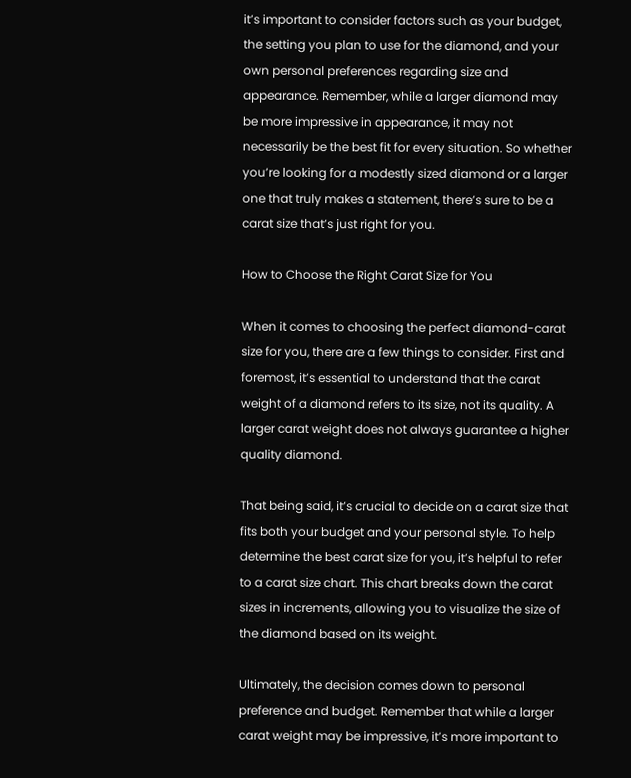it’s important to consider factors such as your budget, the setting you plan to use for the diamond, and your own personal preferences regarding size and appearance. Remember, while a larger diamond may be more impressive in appearance, it may not necessarily be the best fit for every situation. So whether you’re looking for a modestly sized diamond or a larger one that truly makes a statement, there’s sure to be a carat size that’s just right for you.

How to Choose the Right Carat Size for You

When it comes to choosing the perfect diamond-carat size for you, there are a few things to consider. First and foremost, it’s essential to understand that the carat weight of a diamond refers to its size, not its quality. A larger carat weight does not always guarantee a higher quality diamond.

That being said, it’s crucial to decide on a carat size that fits both your budget and your personal style. To help determine the best carat size for you, it’s helpful to refer to a carat size chart. This chart breaks down the carat sizes in increments, allowing you to visualize the size of the diamond based on its weight.

Ultimately, the decision comes down to personal preference and budget. Remember that while a larger carat weight may be impressive, it’s more important to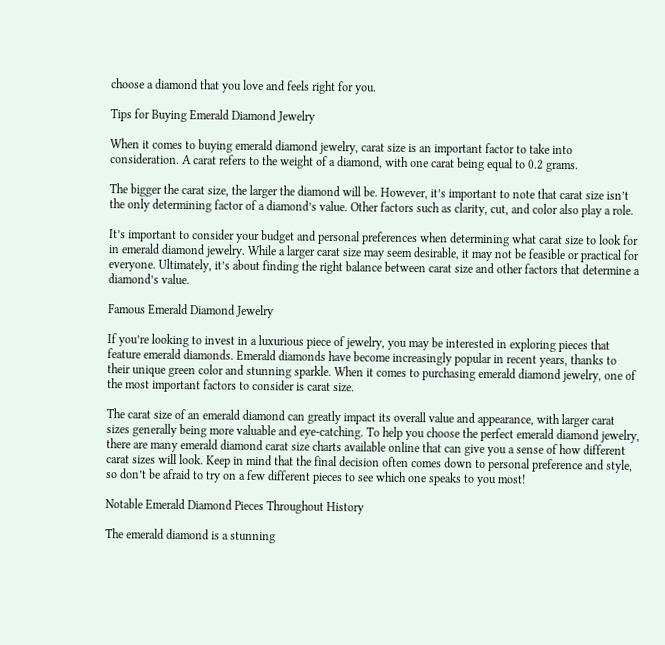choose a diamond that you love and feels right for you.

Tips for Buying Emerald Diamond Jewelry

When it comes to buying emerald diamond jewelry, carat size is an important factor to take into consideration. A carat refers to the weight of a diamond, with one carat being equal to 0.2 grams.

The bigger the carat size, the larger the diamond will be. However, it’s important to note that carat size isn’t the only determining factor of a diamond’s value. Other factors such as clarity, cut, and color also play a role.

It’s important to consider your budget and personal preferences when determining what carat size to look for in emerald diamond jewelry. While a larger carat size may seem desirable, it may not be feasible or practical for everyone. Ultimately, it’s about finding the right balance between carat size and other factors that determine a diamond’s value.

Famous Emerald Diamond Jewelry

If you’re looking to invest in a luxurious piece of jewelry, you may be interested in exploring pieces that feature emerald diamonds. Emerald diamonds have become increasingly popular in recent years, thanks to their unique green color and stunning sparkle. When it comes to purchasing emerald diamond jewelry, one of the most important factors to consider is carat size.

The carat size of an emerald diamond can greatly impact its overall value and appearance, with larger carat sizes generally being more valuable and eye-catching. To help you choose the perfect emerald diamond jewelry, there are many emerald diamond carat size charts available online that can give you a sense of how different carat sizes will look. Keep in mind that the final decision often comes down to personal preference and style, so don’t be afraid to try on a few different pieces to see which one speaks to you most!

Notable Emerald Diamond Pieces Throughout History

The emerald diamond is a stunning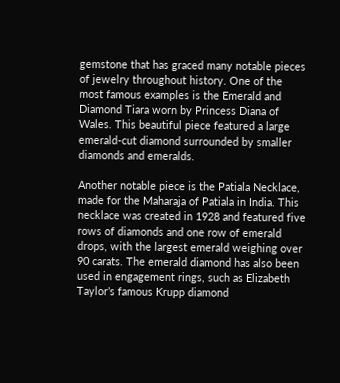gemstone that has graced many notable pieces of jewelry throughout history. One of the most famous examples is the Emerald and Diamond Tiara worn by Princess Diana of Wales. This beautiful piece featured a large emerald-cut diamond surrounded by smaller diamonds and emeralds.

Another notable piece is the Patiala Necklace, made for the Maharaja of Patiala in India. This necklace was created in 1928 and featured five rows of diamonds and one row of emerald drops, with the largest emerald weighing over 90 carats. The emerald diamond has also been used in engagement rings, such as Elizabeth Taylor’s famous Krupp diamond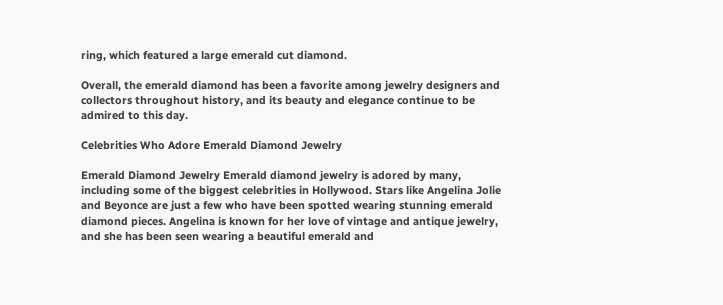ring, which featured a large emerald cut diamond.

Overall, the emerald diamond has been a favorite among jewelry designers and collectors throughout history, and its beauty and elegance continue to be admired to this day.

Celebrities Who Adore Emerald Diamond Jewelry

Emerald Diamond Jewelry Emerald diamond jewelry is adored by many, including some of the biggest celebrities in Hollywood. Stars like Angelina Jolie and Beyonce are just a few who have been spotted wearing stunning emerald diamond pieces. Angelina is known for her love of vintage and antique jewelry, and she has been seen wearing a beautiful emerald and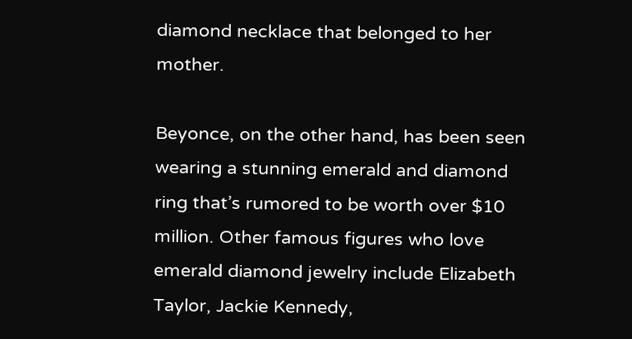diamond necklace that belonged to her mother.

Beyonce, on the other hand, has been seen wearing a stunning emerald and diamond ring that’s rumored to be worth over $10 million. Other famous figures who love emerald diamond jewelry include Elizabeth Taylor, Jackie Kennedy,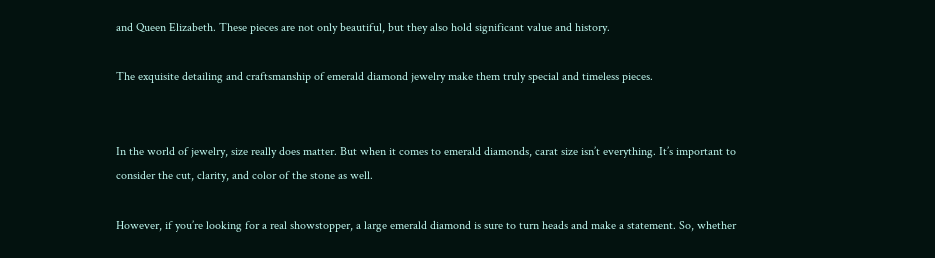and Queen Elizabeth. These pieces are not only beautiful, but they also hold significant value and history.

The exquisite detailing and craftsmanship of emerald diamond jewelry make them truly special and timeless pieces.


In the world of jewelry, size really does matter. But when it comes to emerald diamonds, carat size isn’t everything. It’s important to consider the cut, clarity, and color of the stone as well.

However, if you’re looking for a real showstopper, a large emerald diamond is sure to turn heads and make a statement. So, whether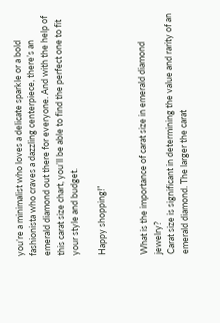you’re a minimalist who loves a delicate sparkle or a bold fashionista who craves a dazzling centerpiece, there’s an emerald diamond out there for everyone. And with the help of this carat size chart, you’ll be able to find the perfect one to fit your style and budget.

Happy shopping!”


What is the importance of carat size in emerald diamond jewelry?
Carat size is significant in determining the value and rarity of an emerald diamond. The larger the carat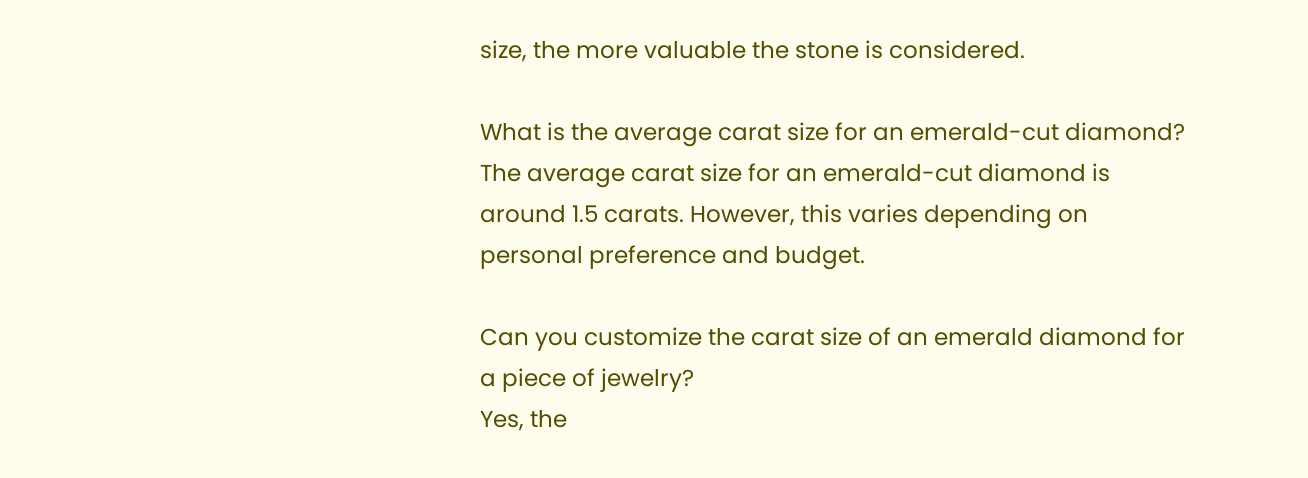size, the more valuable the stone is considered.

What is the average carat size for an emerald-cut diamond?
The average carat size for an emerald-cut diamond is around 1.5 carats. However, this varies depending on personal preference and budget.

Can you customize the carat size of an emerald diamond for a piece of jewelry?
Yes, the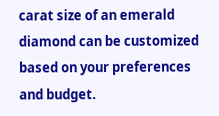carat size of an emerald diamond can be customized based on your preferences and budget.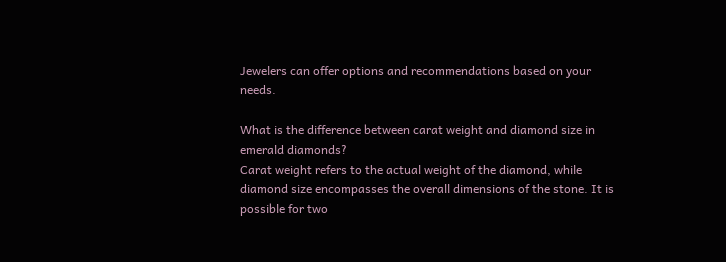Jewelers can offer options and recommendations based on your needs.

What is the difference between carat weight and diamond size in emerald diamonds?
Carat weight refers to the actual weight of the diamond, while diamond size encompasses the overall dimensions of the stone. It is possible for two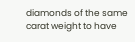diamonds of the same carat weight to have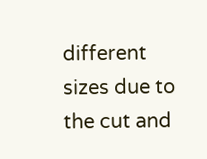different sizes due to the cut and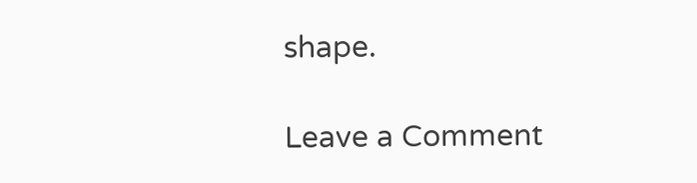shape.

Leave a Comment